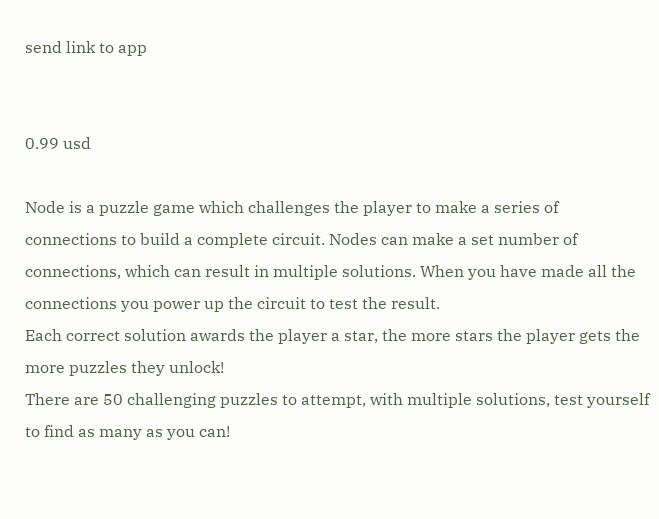send link to app


0.99 usd

Node is a puzzle game which challenges the player to make a series of connections to build a complete circuit. Nodes can make a set number of connections, which can result in multiple solutions. When you have made all the connections you power up the circuit to test the result.
Each correct solution awards the player a star, the more stars the player gets the more puzzles they unlock!
There are 50 challenging puzzles to attempt, with multiple solutions, test yourself to find as many as you can!